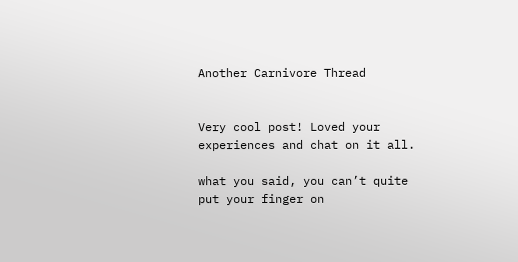Another Carnivore Thread


Very cool post! Loved your experiences and chat on it all.

what you said, you can’t quite put your finger on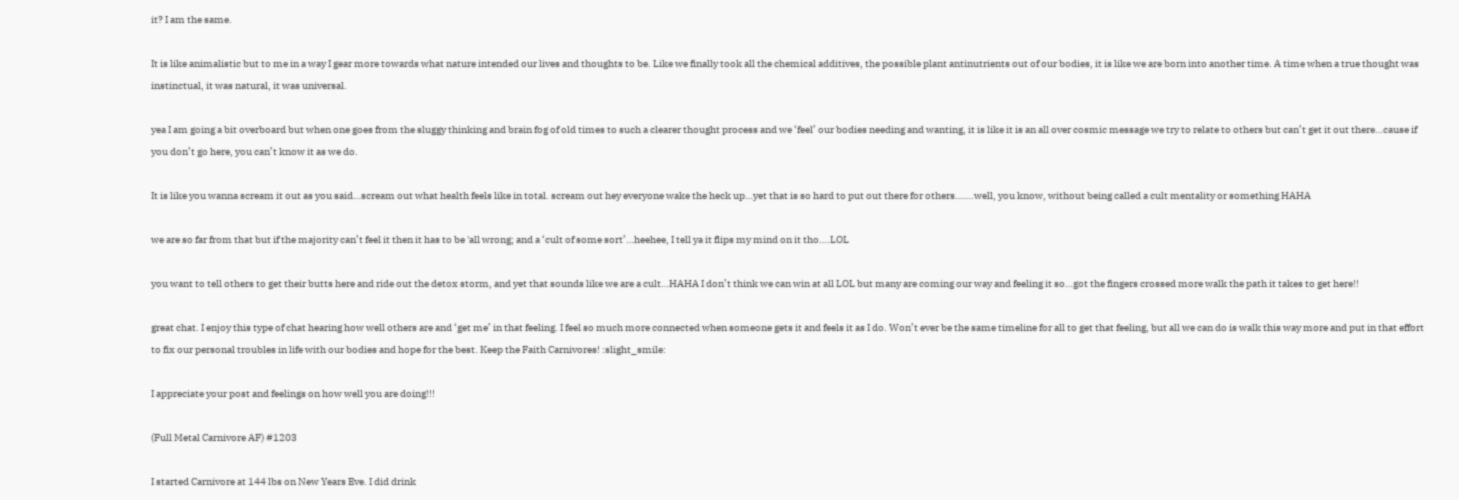it? I am the same.

It is like animalistic but to me in a way I gear more towards what nature intended our lives and thoughts to be. Like we finally took all the chemical additives, the possible plant antinutrients out of our bodies, it is like we are born into another time. A time when a true thought was instinctual, it was natural, it was universal.

yea I am going a bit overboard but when one goes from the sluggy thinking and brain fog of old times to such a clearer thought process and we ‘feel’ our bodies needing and wanting, it is like it is an all over cosmic message we try to relate to others but can’t get it out there…cause if you don’t go here, you can’t know it as we do.

It is like you wanna scream it out as you said…scream out what health feels like in total. scream out hey everyone wake the heck up…yet that is so hard to put out there for others…….well, you know, without being called a cult mentality or something HAHA

we are so far from that but if the majority can’t feel it then it has to be 'all wrong; and a ‘cult of some sort’…heehee, I tell ya it flips my mind on it tho….LOL

you want to tell others to get their butts here and ride out the detox storm, and yet that sounds like we are a cult…HAHA I don’t think we can win at all LOL but many are coming our way and feeling it so…got the fingers crossed more walk the path it takes to get here!!

great chat. I enjoy this type of chat hearing how well others are and ‘get me’ in that feeling. I feel so much more connected when someone gets it and feels it as I do. Won’t ever be the same timeline for all to get that feeling, but all we can do is walk this way more and put in that effort to fix our personal troubles in life with our bodies and hope for the best. Keep the Faith Carnivores! :slight_smile:

I appreciate your post and feelings on how well you are doing!!!

(Full Metal Carnivore AF) #1203

I started Carnivore at 144 lbs on New Years Eve. I did drink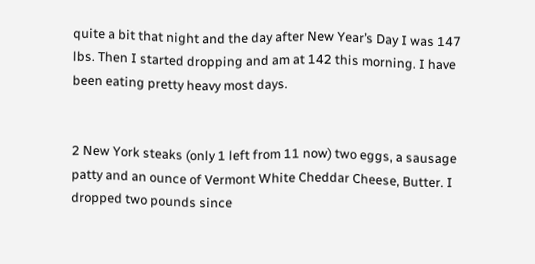quite a bit that night and the day after New Year’s Day I was 147 lbs. Then I started dropping and am at 142 this morning. I have been eating pretty heavy most days.


2 New York steaks (only 1 left from 11 now) two eggs, a sausage patty and an ounce of Vermont White Cheddar Cheese, Butter. I dropped two pounds since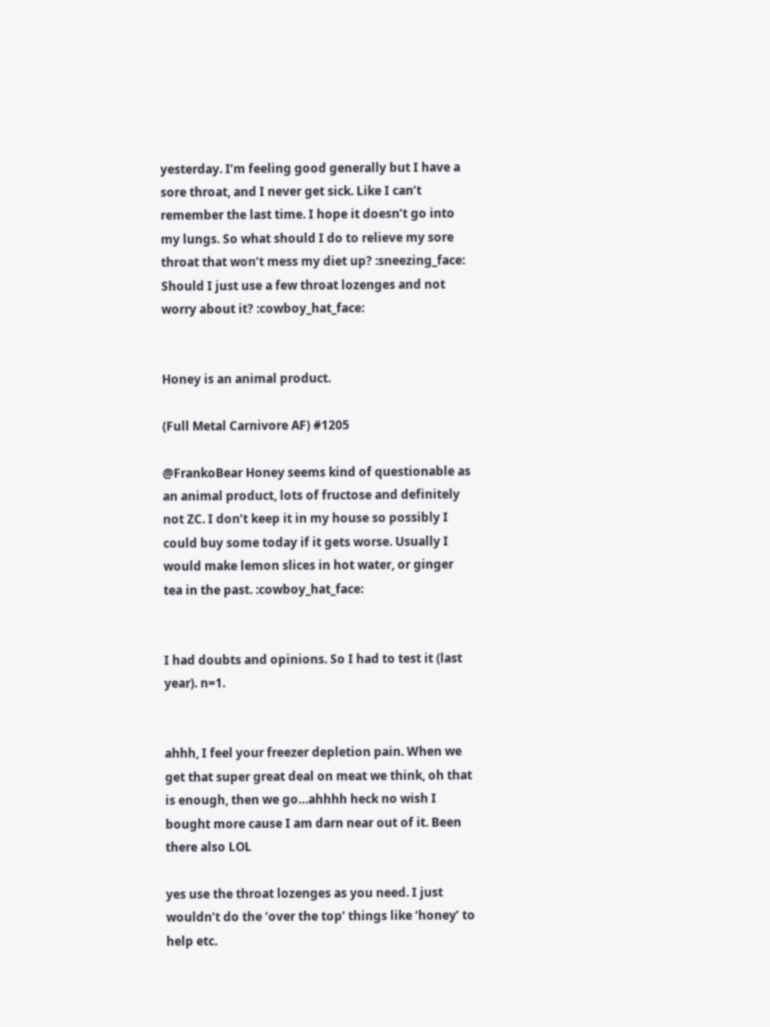yesterday. I’m feeling good generally but I have a sore throat, and I never get sick. Like I can’t remember the last time. I hope it doesn’t go into my lungs. So what should I do to relieve my sore throat that won’t mess my diet up? :sneezing_face: Should I just use a few throat lozenges and not worry about it? :cowboy_hat_face:


Honey is an animal product.

(Full Metal Carnivore AF) #1205

@FrankoBear Honey seems kind of questionable as an animal product, lots of fructose and definitely not ZC. I don’t keep it in my house so possibly I could buy some today if it gets worse. Usually I would make lemon slices in hot water, or ginger tea in the past. :cowboy_hat_face:


I had doubts and opinions. So I had to test it (last year). n=1.


ahhh, I feel your freezer depletion pain. When we get that super great deal on meat we think, oh that is enough, then we go…ahhhh heck no wish I bought more cause I am darn near out of it. Been there also LOL

yes use the throat lozenges as you need. I just wouldn’t do the ‘over the top’ things like ‘honey’ to help etc.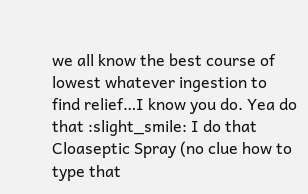we all know the best course of lowest whatever ingestion to find relief…I know you do. Yea do that :slight_smile: I do that Cloaseptic Spray (no clue how to type that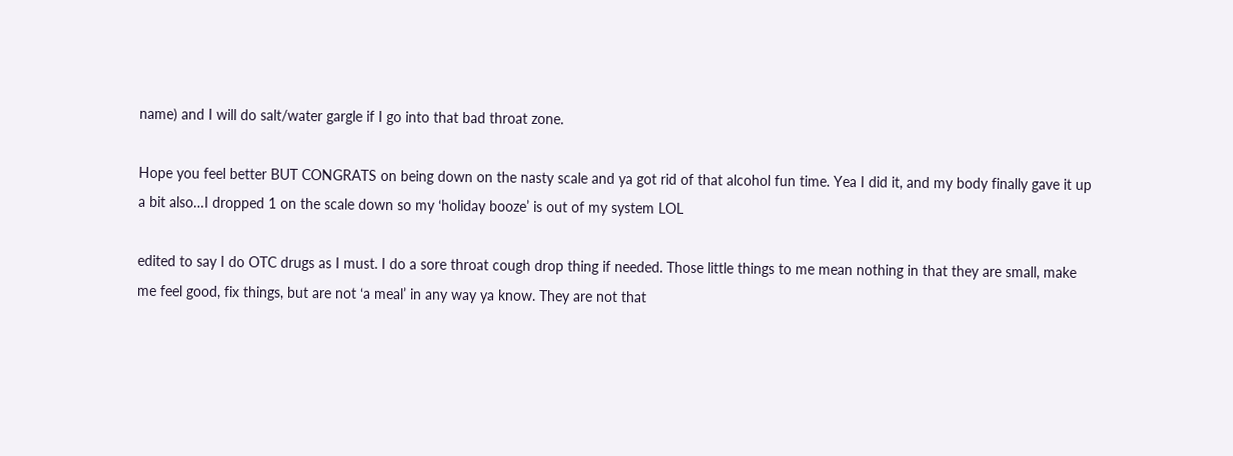name) and I will do salt/water gargle if I go into that bad throat zone.

Hope you feel better BUT CONGRATS on being down on the nasty scale and ya got rid of that alcohol fun time. Yea I did it, and my body finally gave it up a bit also…I dropped 1 on the scale down so my ‘holiday booze’ is out of my system LOL

edited to say I do OTC drugs as I must. I do a sore throat cough drop thing if needed. Those little things to me mean nothing in that they are small, make me feel good, fix things, but are not ‘a meal’ in any way ya know. They are not that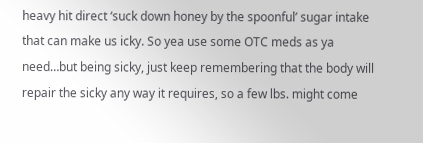heavy hit direct ‘suck down honey by the spoonful’ sugar intake that can make us icky. So yea use some OTC meds as ya need…but being sicky, just keep remembering that the body will repair the sicky any way it requires, so a few lbs. might come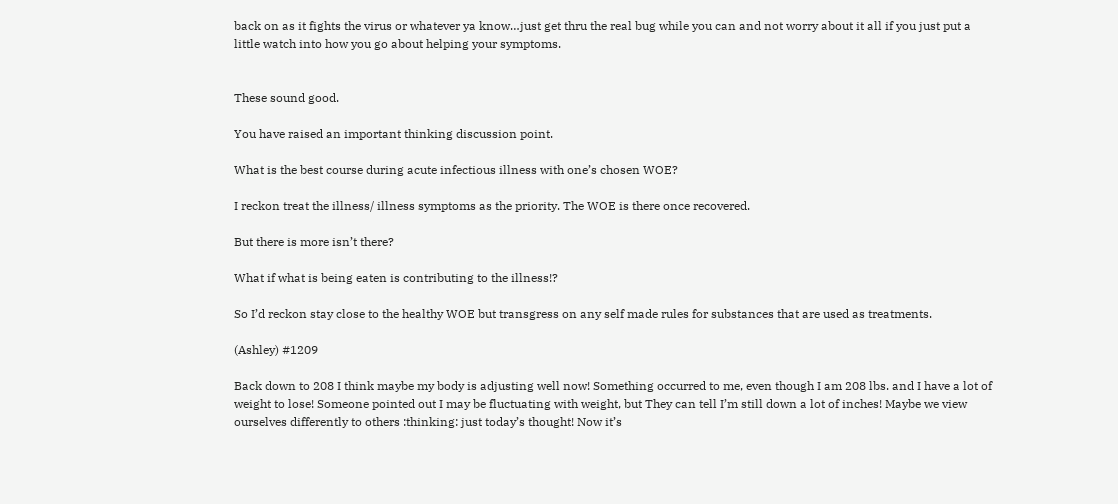back on as it fights the virus or whatever ya know…just get thru the real bug while you can and not worry about it all if you just put a little watch into how you go about helping your symptoms.


These sound good.

You have raised an important thinking discussion point.

What is the best course during acute infectious illness with one’s chosen WOE?

I reckon treat the illness/ illness symptoms as the priority. The WOE is there once recovered.

But there is more isn’t there?

What if what is being eaten is contributing to the illness!?

So I’d reckon stay close to the healthy WOE but transgress on any self made rules for substances that are used as treatments.

(Ashley) #1209

Back down to 208 I think maybe my body is adjusting well now! Something occurred to me, even though I am 208 lbs. and I have a lot of weight to lose! Someone pointed out I may be fluctuating with weight, but They can tell I’m still down a lot of inches! Maybe we view ourselves differently to others :thinking: just today’s thought! Now it’s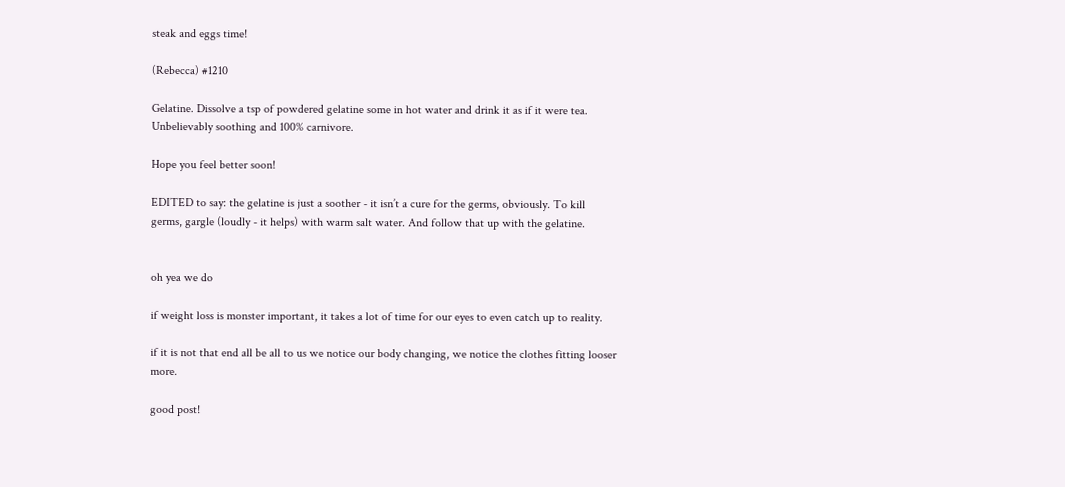steak and eggs time!

(Rebecca) #1210

Gelatine. Dissolve a tsp of powdered gelatine some in hot water and drink it as if it were tea. Unbelievably soothing and 100% carnivore.

Hope you feel better soon!

EDITED to say: the gelatine is just a soother - it isn’t a cure for the germs, obviously. To kill germs, gargle (loudly - it helps) with warm salt water. And follow that up with the gelatine.


oh yea we do

if weight loss is monster important, it takes a lot of time for our eyes to even catch up to reality.

if it is not that end all be all to us we notice our body changing, we notice the clothes fitting looser more.

good post!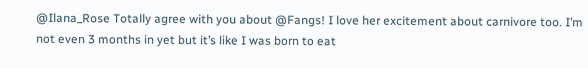@Ilana_Rose Totally agree with you about @Fangs! I love her excitement about carnivore too. I’m not even 3 months in yet but it’s like I was born to eat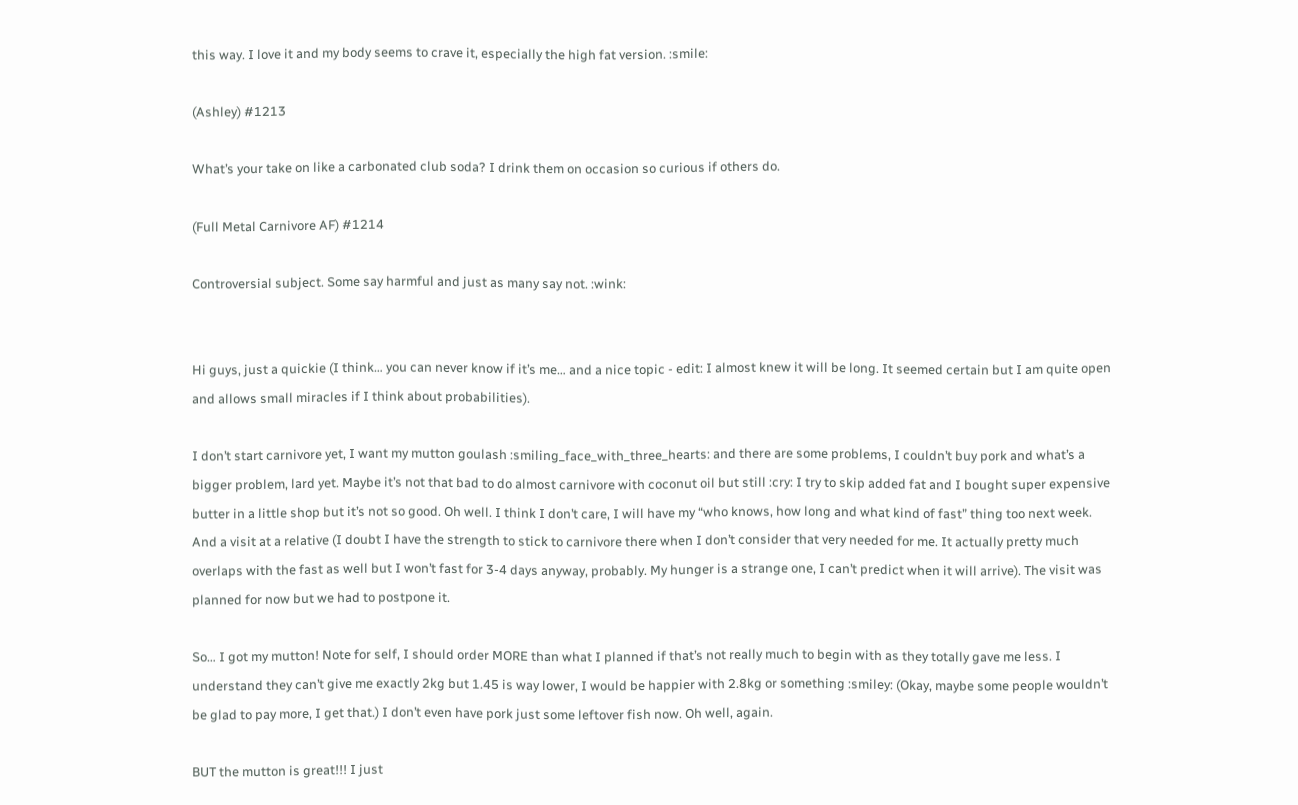this way. I love it and my body seems to crave it, especially the high fat version. :smile:

(Ashley) #1213

What’s your take on like a carbonated club soda? I drink them on occasion so curious if others do.

(Full Metal Carnivore AF) #1214

Controversial subject. Some say harmful and just as many say not. :wink:


Hi guys, just a quickie (I think… you can never know if it’s me… and a nice topic - edit: I almost knew it will be long. It seemed certain but I am quite open and allows small miracles if I think about probabilities).

I don’t start carnivore yet, I want my mutton goulash :smiling_face_with_three_hearts: and there are some problems, I couldn’t buy pork and what’s a bigger problem, lard yet. Maybe it’s not that bad to do almost carnivore with coconut oil but still :cry: I try to skip added fat and I bought super expensive butter in a little shop but it’s not so good. Oh well. I think I don’t care, I will have my “who knows, how long and what kind of fast” thing too next week. And a visit at a relative (I doubt I have the strength to stick to carnivore there when I don’t consider that very needed for me. It actually pretty much overlaps with the fast as well but I won’t fast for 3-4 days anyway, probably. My hunger is a strange one, I can’t predict when it will arrive). The visit was planned for now but we had to postpone it.

So… I got my mutton! Note for self, I should order MORE than what I planned if that’s not really much to begin with as they totally gave me less. I understand they can’t give me exactly 2kg but 1.45 is way lower, I would be happier with 2.8kg or something :smiley: (Okay, maybe some people wouldn’t be glad to pay more, I get that.) I don’t even have pork just some leftover fish now. Oh well, again.

BUT the mutton is great!!! I just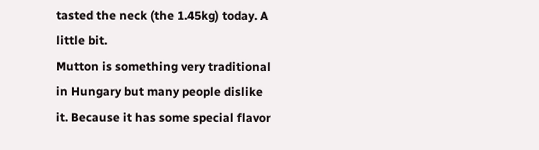tasted the neck (the 1.45kg) today. A little bit.
Mutton is something very traditional in Hungary but many people dislike it. Because it has some special flavor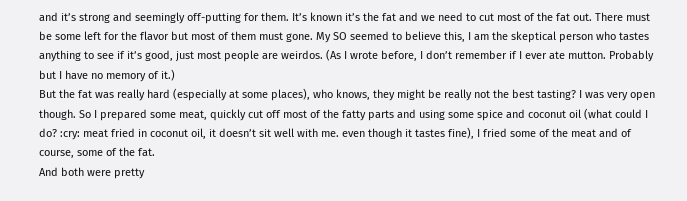and it’s strong and seemingly off-putting for them. It’s known it’s the fat and we need to cut most of the fat out. There must be some left for the flavor but most of them must gone. My SO seemed to believe this, I am the skeptical person who tastes anything to see if it’s good, just most people are weirdos. (As I wrote before, I don’t remember if I ever ate mutton. Probably but I have no memory of it.)
But the fat was really hard (especially at some places), who knows, they might be really not the best tasting? I was very open though. So I prepared some meat, quickly cut off most of the fatty parts and using some spice and coconut oil (what could I do? :cry: meat fried in coconut oil, it doesn’t sit well with me. even though it tastes fine), I fried some of the meat and of course, some of the fat.
And both were pretty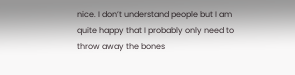nice. I don’t understand people but I am quite happy that I probably only need to throw away the bones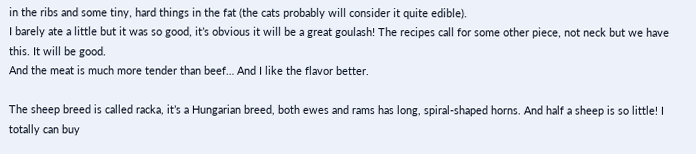in the ribs and some tiny, hard things in the fat (the cats probably will consider it quite edible).
I barely ate a little but it was so good, it’s obvious it will be a great goulash! The recipes call for some other piece, not neck but we have this. It will be good.
And the meat is much more tender than beef… And I like the flavor better.

The sheep breed is called racka, it’s a Hungarian breed, both ewes and rams has long, spiral-shaped horns. And half a sheep is so little! I totally can buy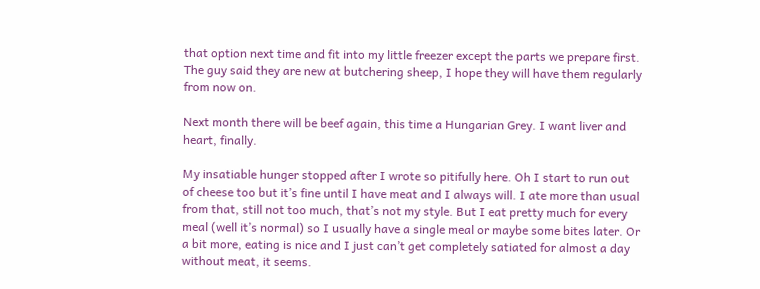that option next time and fit into my little freezer except the parts we prepare first. The guy said they are new at butchering sheep, I hope they will have them regularly from now on.

Next month there will be beef again, this time a Hungarian Grey. I want liver and heart, finally.

My insatiable hunger stopped after I wrote so pitifully here. Oh I start to run out of cheese too but it’s fine until I have meat and I always will. I ate more than usual from that, still not too much, that’s not my style. But I eat pretty much for every meal (well it’s normal) so I usually have a single meal or maybe some bites later. Or a bit more, eating is nice and I just can’t get completely satiated for almost a day without meat, it seems.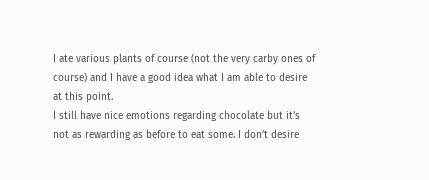I ate various plants of course (not the very carby ones of course) and I have a good idea what I am able to desire at this point.
I still have nice emotions regarding chocolate but it’s not as rewarding as before to eat some. I don’t desire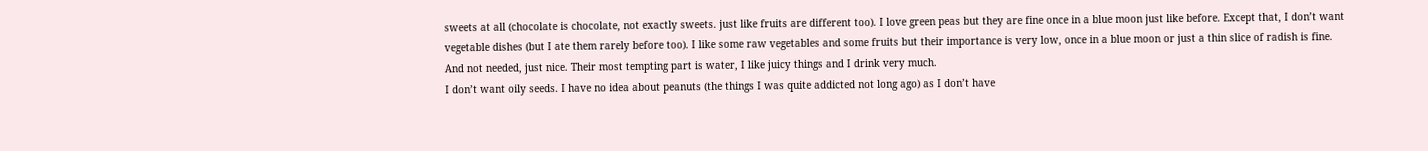sweets at all (chocolate is chocolate, not exactly sweets. just like fruits are different too). I love green peas but they are fine once in a blue moon just like before. Except that, I don’t want vegetable dishes (but I ate them rarely before too). I like some raw vegetables and some fruits but their importance is very low, once in a blue moon or just a thin slice of radish is fine. And not needed, just nice. Their most tempting part is water, I like juicy things and I drink very much.
I don’t want oily seeds. I have no idea about peanuts (the things I was quite addicted not long ago) as I don’t have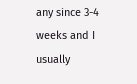any since 3-4 weeks and I usually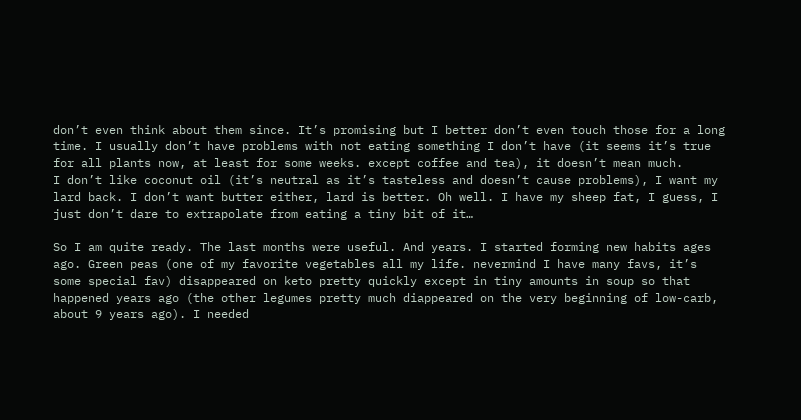don’t even think about them since. It’s promising but I better don’t even touch those for a long time. I usually don’t have problems with not eating something I don’t have (it seems it’s true for all plants now, at least for some weeks. except coffee and tea), it doesn’t mean much.
I don’t like coconut oil (it’s neutral as it’s tasteless and doesn’t cause problems), I want my lard back. I don’t want butter either, lard is better. Oh well. I have my sheep fat, I guess, I just don’t dare to extrapolate from eating a tiny bit of it…

So I am quite ready. The last months were useful. And years. I started forming new habits ages ago. Green peas (one of my favorite vegetables all my life. nevermind I have many favs, it’s some special fav) disappeared on keto pretty quickly except in tiny amounts in soup so that happened years ago (the other legumes pretty much diappeared on the very beginning of low-carb, about 9 years ago). I needed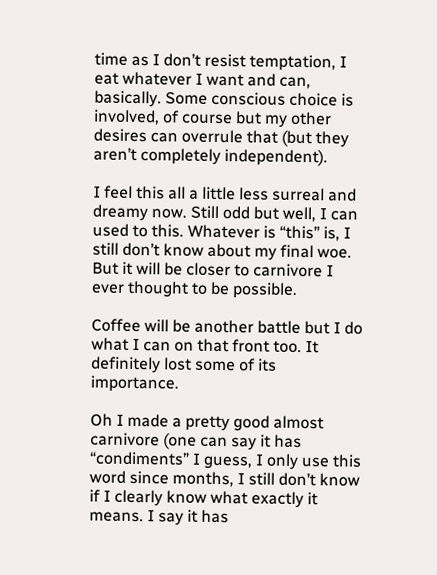time as I don’t resist temptation, I eat whatever I want and can, basically. Some conscious choice is involved, of course but my other desires can overrule that (but they aren’t completely independent).

I feel this all a little less surreal and dreamy now. Still odd but well, I can used to this. Whatever is “this” is, I still don’t know about my final woe. But it will be closer to carnivore I ever thought to be possible.

Coffee will be another battle but I do what I can on that front too. It definitely lost some of its importance.

Oh I made a pretty good almost carnivore (one can say it has “condiments” I guess, I only use this word since months, I still don’t know if I clearly know what exactly it means. I say it has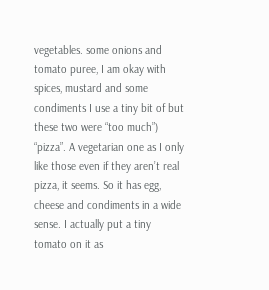vegetables. some onions and tomato puree, I am okay with spices, mustard and some condiments I use a tiny bit of but these two were “too much”) “pizza”. A vegetarian one as I only like those even if they aren’t real pizza, it seems. So it has egg, cheese and condiments in a wide sense. I actually put a tiny tomato on it as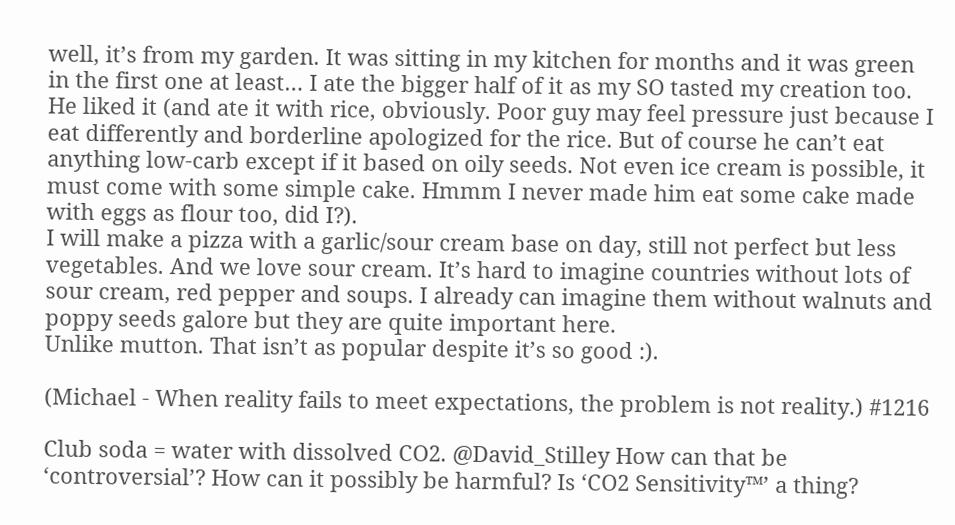well, it’s from my garden. It was sitting in my kitchen for months and it was green in the first one at least… I ate the bigger half of it as my SO tasted my creation too. He liked it (and ate it with rice, obviously. Poor guy may feel pressure just because I eat differently and borderline apologized for the rice. But of course he can’t eat anything low-carb except if it based on oily seeds. Not even ice cream is possible, it must come with some simple cake. Hmmm I never made him eat some cake made with eggs as flour too, did I?).
I will make a pizza with a garlic/sour cream base on day, still not perfect but less vegetables. And we love sour cream. It’s hard to imagine countries without lots of sour cream, red pepper and soups. I already can imagine them without walnuts and poppy seeds galore but they are quite important here.
Unlike mutton. That isn’t as popular despite it’s so good :).

(Michael - When reality fails to meet expectations, the problem is not reality.) #1216

Club soda = water with dissolved CO2. @David_Stilley How can that be ‘controversial’? How can it possibly be harmful? Is ‘CO2 Sensitivity™’ a thing?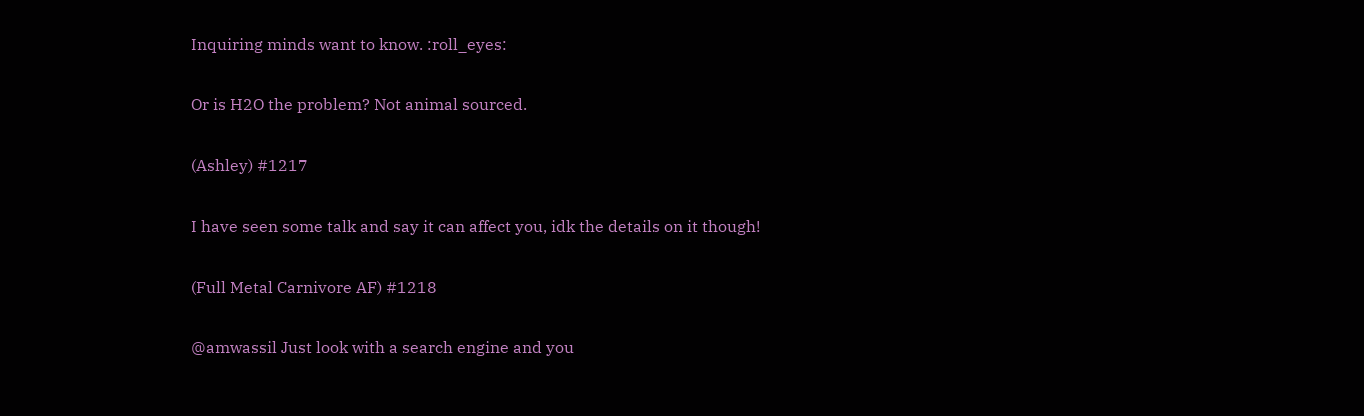Inquiring minds want to know. :roll_eyes:

Or is H2O the problem? Not animal sourced.

(Ashley) #1217

I have seen some talk and say it can affect you, idk the details on it though!

(Full Metal Carnivore AF) #1218

@amwassil Just look with a search engine and you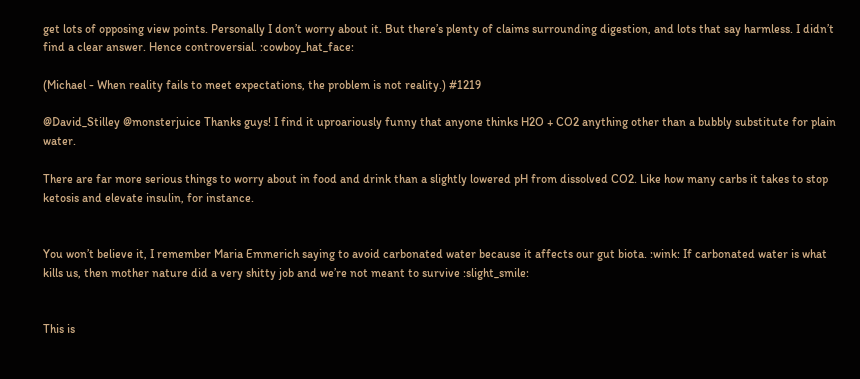get lots of opposing view points. Personally I don’t worry about it. But there’s plenty of claims surrounding digestion, and lots that say harmless. I didn’t find a clear answer. Hence controversial. :cowboy_hat_face:

(Michael - When reality fails to meet expectations, the problem is not reality.) #1219

@David_Stilley @monsterjuice Thanks guys! I find it uproariously funny that anyone thinks H2O + CO2 anything other than a bubbly substitute for plain water.

There are far more serious things to worry about in food and drink than a slightly lowered pH from dissolved CO2. Like how many carbs it takes to stop ketosis and elevate insulin, for instance.


You won’t believe it, I remember Maria Emmerich saying to avoid carbonated water because it affects our gut biota. :wink: If carbonated water is what kills us, then mother nature did a very shitty job and we’re not meant to survive :slight_smile:


This is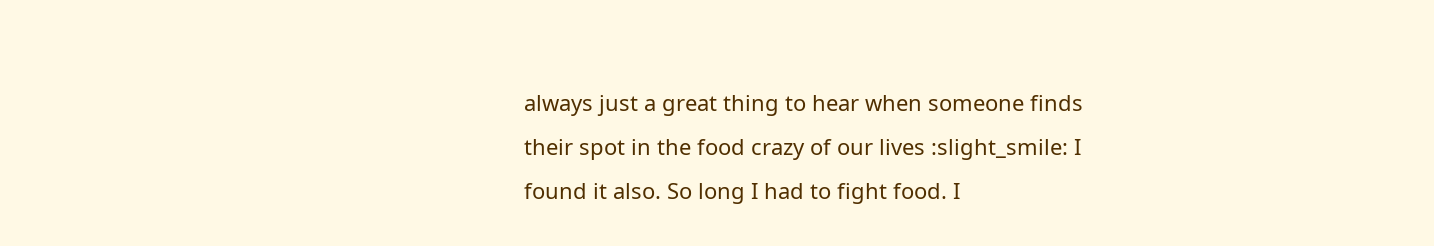always just a great thing to hear when someone finds their spot in the food crazy of our lives :slight_smile: I found it also. So long I had to fight food. I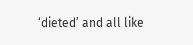‘dieted’ and all like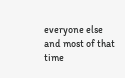everyone else and most of that time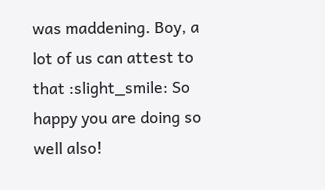was maddening. Boy, a lot of us can attest to that :slight_smile: So happy you are doing so well also!